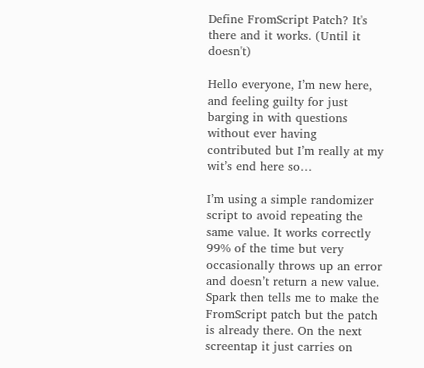Define FromScript Patch? It's there and it works. (Until it doesn't)

Hello everyone, I’m new here, and feeling guilty for just barging in with questions without ever having contributed but I’m really at my wit’s end here so…

I’m using a simple randomizer script to avoid repeating the same value. It works correctly 99% of the time but very occasionally throws up an error and doesn’t return a new value. Spark then tells me to make the FromScript patch but the patch is already there. On the next screentap it just carries on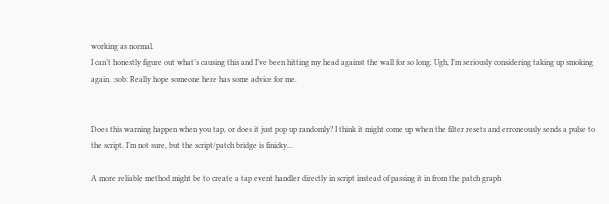working as normal.
I can’t honestly figure out what’s causing this and I’ve been hitting my head against the wall for so long. Ugh, I’m seriously considering taking up smoking again. :sob: Really hope someone here has some advice for me.


Does this warning happen when you tap, or does it just pop up randomly? I think it might come up when the filter resets and erroneously sends a pulse to the script. I’m not sure, but the script/patch bridge is finicky…

A more reliable method might be to create a tap event handler directly in script instead of passing it in from the patch graph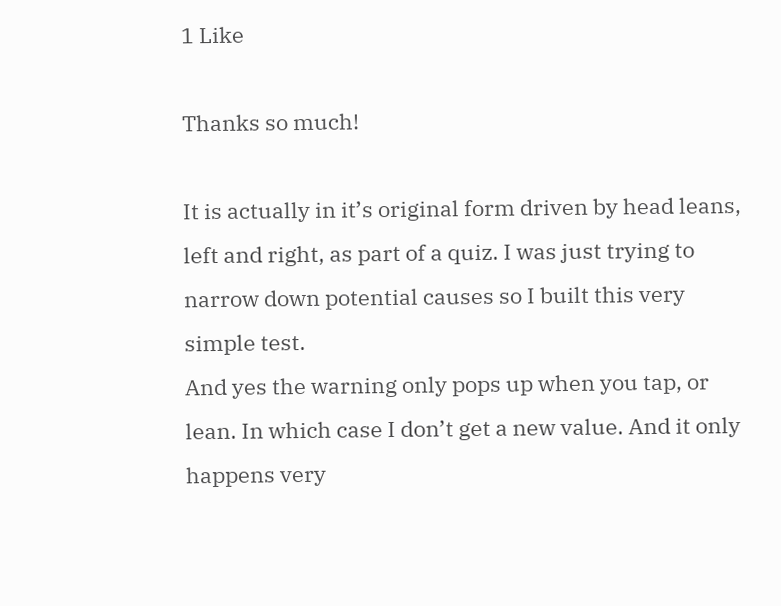1 Like

Thanks so much!

It is actually in it’s original form driven by head leans, left and right, as part of a quiz. I was just trying to narrow down potential causes so I built this very simple test.
And yes the warning only pops up when you tap, or lean. In which case I don’t get a new value. And it only happens very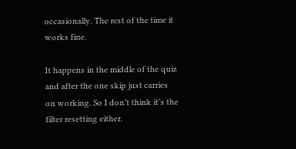occasionally. The rest of the time it works fine.

It happens in the middle of the quiz and after the one skip just carries on working. So I don’t think it’s the filter resetting either.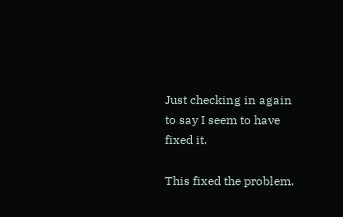Just checking in again to say I seem to have fixed it.

This fixed the problem.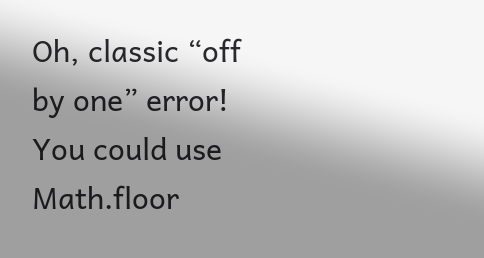Oh, classic “off by one” error! You could use Math.floor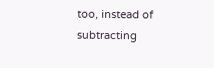too, instead of subtracting